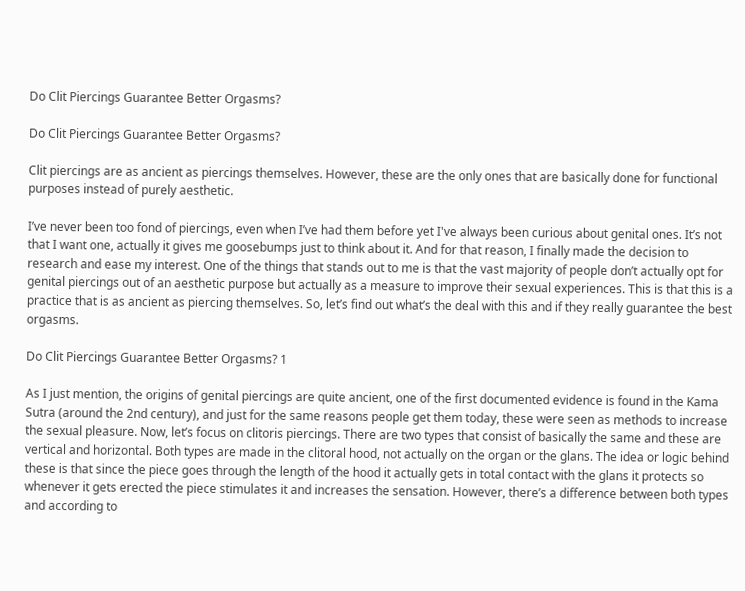Do Clit Piercings Guarantee Better Orgasms?

Do Clit Piercings Guarantee Better Orgasms?

Clit piercings are as ancient as piercings themselves. However, these are the only ones that are basically done for functional purposes instead of purely aesthetic.

I’ve never been too fond of piercings, even when I’ve had them before yet I've always been curious about genital ones. It’s not that I want one, actually it gives me goosebumps just to think about it. And for that reason, I finally made the decision to research and ease my interest. One of the things that stands out to me is that the vast majority of people don’t actually opt for genital piercings out of an aesthetic purpose but actually as a measure to improve their sexual experiences. This is that this is a practice that is as ancient as piercing themselves. So, let’s find out what’s the deal with this and if they really guarantee the best orgasms.

Do Clit Piercings Guarantee Better Orgasms? 1

As I just mention, the origins of genital piercings are quite ancient, one of the first documented evidence is found in the Kama Sutra (around the 2nd century), and just for the same reasons people get them today, these were seen as methods to increase the sexual pleasure. Now, let’s focus on clitoris piercings. There are two types that consist of basically the same and these are vertical and horizontal. Both types are made in the clitoral hood, not actually on the organ or the glans. The idea or logic behind these is that since the piece goes through the length of the hood it actually gets in total contact with the glans it protects so whenever it gets erected the piece stimulates it and increases the sensation. However, there’s a difference between both types and according to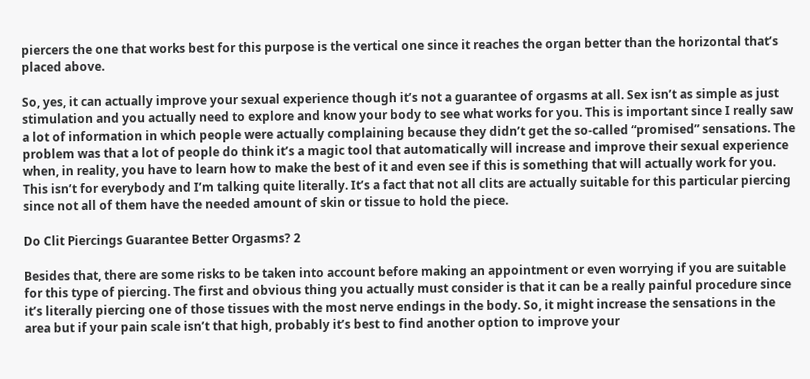piercers the one that works best for this purpose is the vertical one since it reaches the organ better than the horizontal that’s placed above.

So, yes, it can actually improve your sexual experience though it’s not a guarantee of orgasms at all. Sex isn’t as simple as just stimulation and you actually need to explore and know your body to see what works for you. This is important since I really saw a lot of information in which people were actually complaining because they didn’t get the so-called “promised” sensations. The problem was that a lot of people do think it’s a magic tool that automatically will increase and improve their sexual experience when, in reality, you have to learn how to make the best of it and even see if this is something that will actually work for you. This isn’t for everybody and I’m talking quite literally. It’s a fact that not all clits are actually suitable for this particular piercing since not all of them have the needed amount of skin or tissue to hold the piece.

Do Clit Piercings Guarantee Better Orgasms? 2

Besides that, there are some risks to be taken into account before making an appointment or even worrying if you are suitable for this type of piercing. The first and obvious thing you actually must consider is that it can be a really painful procedure since it’s literally piercing one of those tissues with the most nerve endings in the body. So, it might increase the sensations in the area but if your pain scale isn’t that high, probably it’s best to find another option to improve your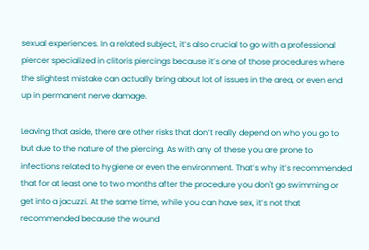sexual experiences. In a related subject, it’s also crucial to go with a professional piercer specialized in clitoris piercings because it’s one of those procedures where the slightest mistake can actually bring about lot of issues in the area, or even end up in permanent nerve damage.

Leaving that aside, there are other risks that don’t really depend on who you go to but due to the nature of the piercing. As with any of these you are prone to infections related to hygiene or even the environment. That’s why it’s recommended that for at least one to two months after the procedure you don't go swimming or get into a jacuzzi. At the same time, while you can have sex, it’s not that recommended because the wound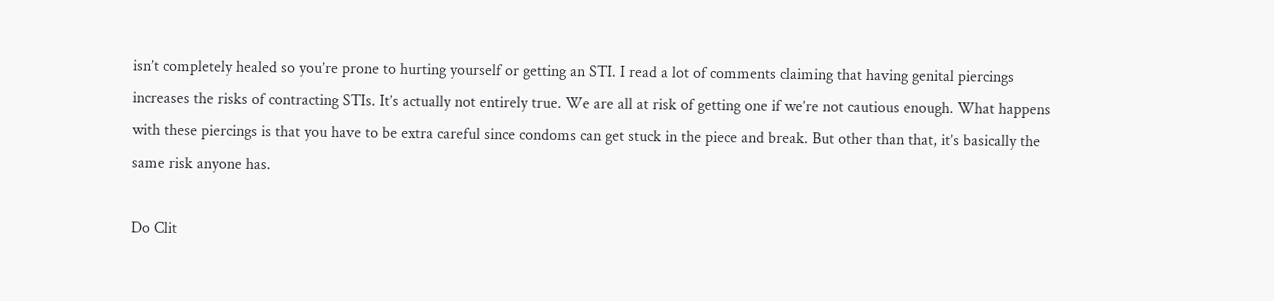isn’t completely healed so you’re prone to hurting yourself or getting an STI. I read a lot of comments claiming that having genital piercings increases the risks of contracting STIs. It’s actually not entirely true. We are all at risk of getting one if we’re not cautious enough. What happens with these piercings is that you have to be extra careful since condoms can get stuck in the piece and break. But other than that, it’s basically the same risk anyone has.

Do Clit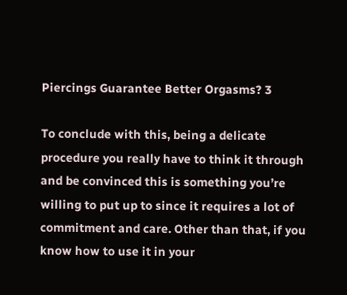Piercings Guarantee Better Orgasms? 3

To conclude with this, being a delicate procedure you really have to think it through and be convinced this is something you’re willing to put up to since it requires a lot of commitment and care. Other than that, if you know how to use it in your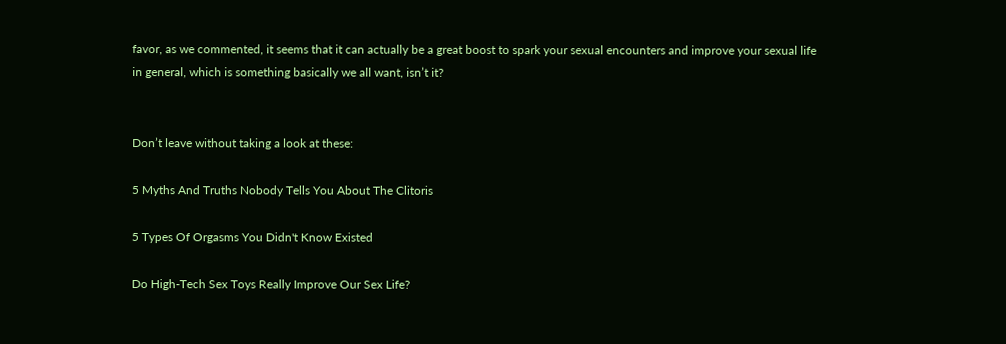favor, as we commented, it seems that it can actually be a great boost to spark your sexual encounters and improve your sexual life in general, which is something basically we all want, isn’t it?


Don’t leave without taking a look at these:

5 Myths And Truths Nobody Tells You About The Clitoris

5 Types Of Orgasms You Didn't Know Existed

Do High-Tech Sex Toys Really Improve Our Sex Life?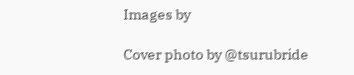Images by

Cover photo by @tsurubride